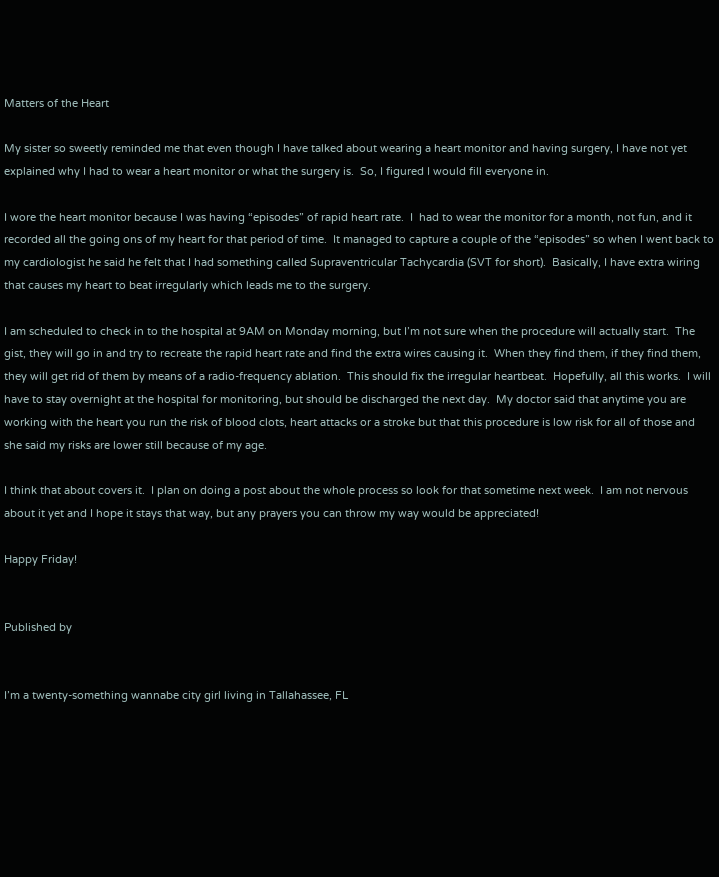Matters of the Heart

My sister so sweetly reminded me that even though I have talked about wearing a heart monitor and having surgery, I have not yet explained why I had to wear a heart monitor or what the surgery is.  So, I figured I would fill everyone in.

I wore the heart monitor because I was having “episodes” of rapid heart rate.  I  had to wear the monitor for a month, not fun, and it recorded all the going ons of my heart for that period of time.  It managed to capture a couple of the “episodes” so when I went back to my cardiologist he said he felt that I had something called Supraventricular Tachycardia (SVT for short).  Basically, I have extra wiring that causes my heart to beat irregularly which leads me to the surgery.

I am scheduled to check in to the hospital at 9AM on Monday morning, but I’m not sure when the procedure will actually start.  The gist, they will go in and try to recreate the rapid heart rate and find the extra wires causing it.  When they find them, if they find them, they will get rid of them by means of a radio-frequency ablation.  This should fix the irregular heartbeat.  Hopefully, all this works.  I will have to stay overnight at the hospital for monitoring, but should be discharged the next day.  My doctor said that anytime you are working with the heart you run the risk of blood clots, heart attacks or a stroke but that this procedure is low risk for all of those and she said my risks are lower still because of my age.

I think that about covers it.  I plan on doing a post about the whole process so look for that sometime next week.  I am not nervous about it yet and I hope it stays that way, but any prayers you can throw my way would be appreciated!

Happy Friday!


Published by


I’m a twenty-something wannabe city girl living in Tallahassee, FL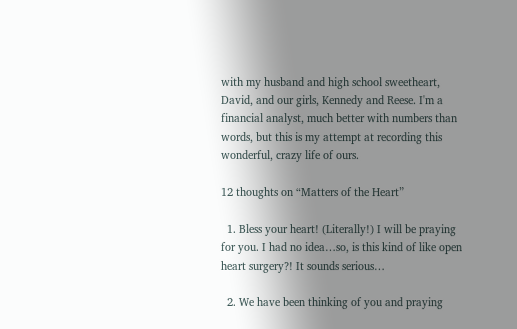with my husband and high school sweetheart, David, and our girls, Kennedy and Reese. I'm a financial analyst, much better with numbers than words, but this is my attempt at recording this wonderful, crazy life of ours.

12 thoughts on “Matters of the Heart”

  1. Bless your heart! (Literally!) I will be praying for you. I had no idea…so, is this kind of like open heart surgery?! It sounds serious…

  2. We have been thinking of you and praying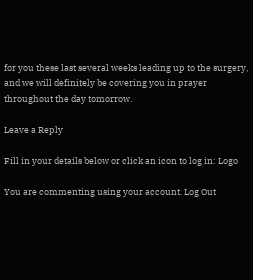for you these last several weeks leading up to the surgery, and we will definitely be covering you in prayer throughout the day tomorrow.

Leave a Reply

Fill in your details below or click an icon to log in: Logo

You are commenting using your account. Log Out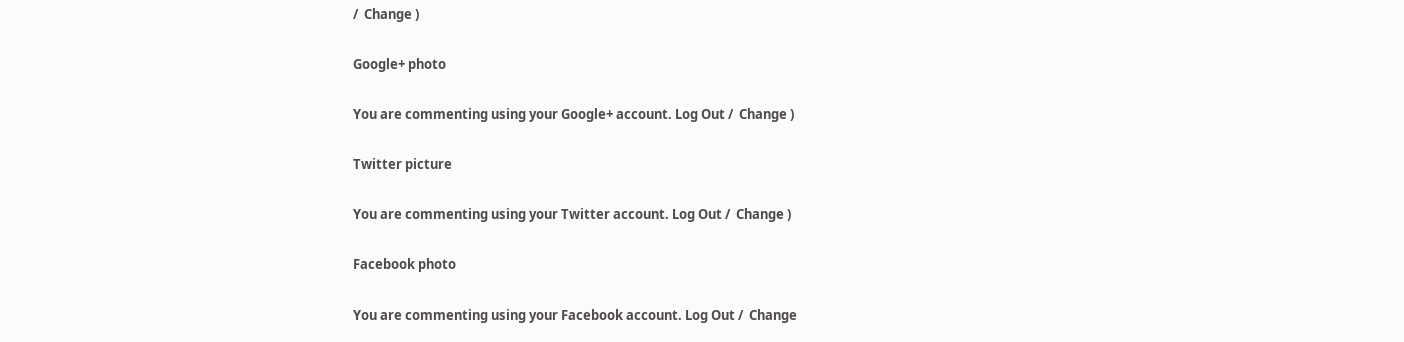/  Change )

Google+ photo

You are commenting using your Google+ account. Log Out /  Change )

Twitter picture

You are commenting using your Twitter account. Log Out /  Change )

Facebook photo

You are commenting using your Facebook account. Log Out /  Change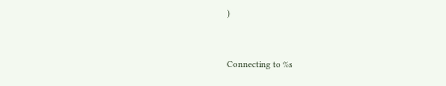)


Connecting to %s